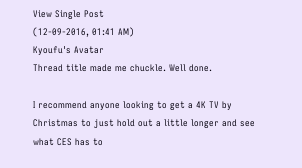View Single Post
(12-09-2016, 01:41 AM)
Kyoufu's Avatar
Thread title made me chuckle. Well done.

I recommend anyone looking to get a 4K TV by Christmas to just hold out a little longer and see what CES has to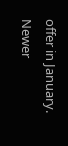offer in January. Newer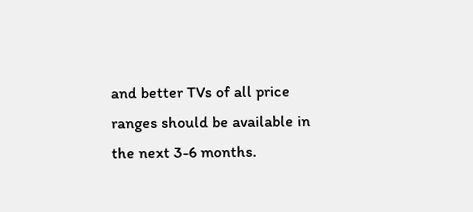and better TVs of all price ranges should be available in the next 3-6 months.